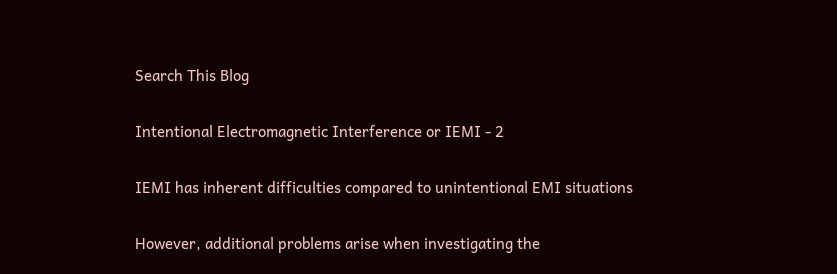Search This Blog

Intentional Electromagnetic Interference or IEMI - 2

IEMI has inherent difficulties compared to unintentional EMI situations

However, additional problems arise when investigating the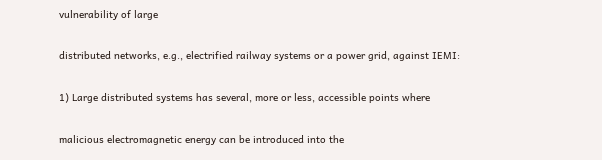vulnerability of large

distributed networks, e.g., electrified railway systems or a power grid, against IEMI:

1) Large distributed systems has several, more or less, accessible points where

malicious electromagnetic energy can be introduced into the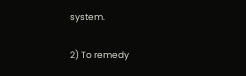system.

2) To remedy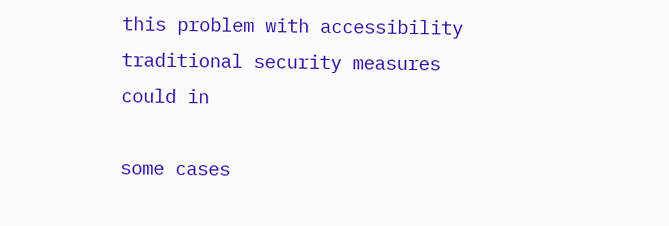this problem with accessibility traditional security measures could in

some cases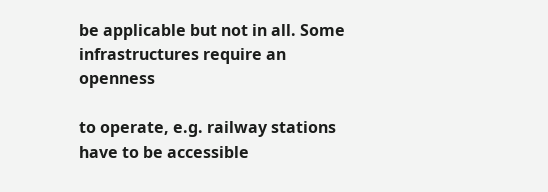be applicable but not in all. Some infrastructures require an openness

to operate, e.g. railway stations have to be accessible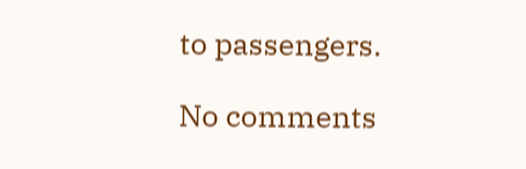to passengers.

No comments